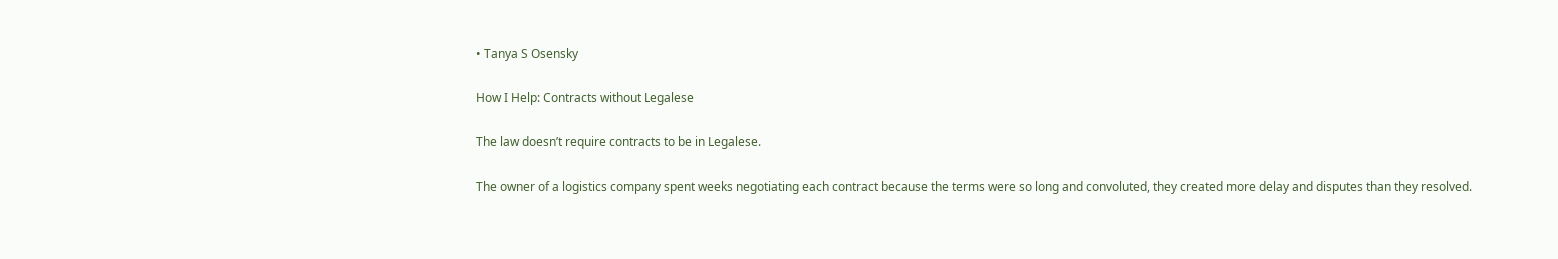• Tanya S Osensky

How I Help: Contracts without Legalese

The law doesn’t require contracts to be in Legalese.

The owner of a logistics company spent weeks negotiating each contract because the terms were so long and convoluted, they created more delay and disputes than they resolved.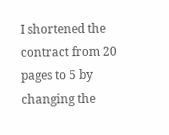I shortened the contract from 20 pages to 5 by changing the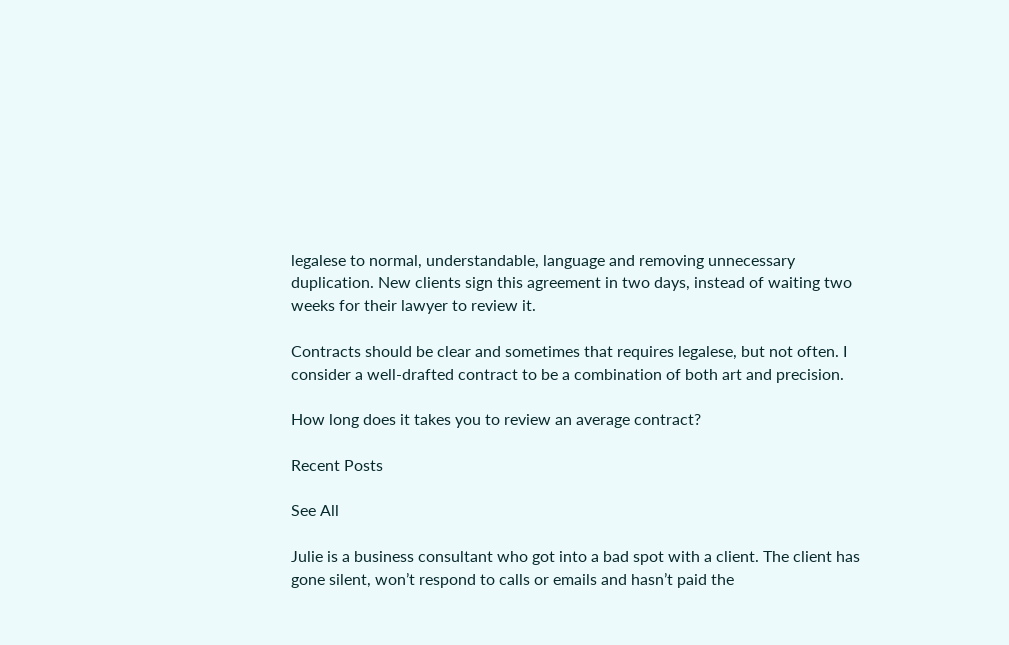legalese to normal, understandable, language and removing unnecessary duplication. New clients sign this agreement in two days, instead of waiting two weeks for their lawyer to review it.

Contracts should be clear and sometimes that requires legalese, but not often. I consider a well-drafted contract to be a combination of both art and precision.

How long does it takes you to review an average contract?

Recent Posts

See All

Julie is a business consultant who got into a bad spot with a client. The client has gone silent, won’t respond to calls or emails and hasn’t paid the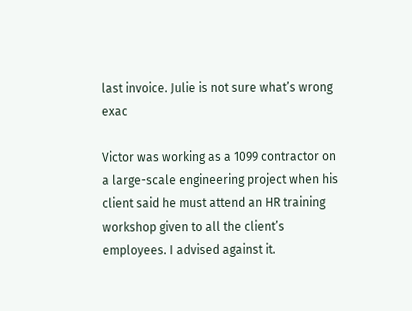last invoice. Julie is not sure what’s wrong exac

Victor was working as a 1099 contractor on a large-scale engineering project when his client said he must attend an HR training workshop given to all the client’s employees. I advised against it.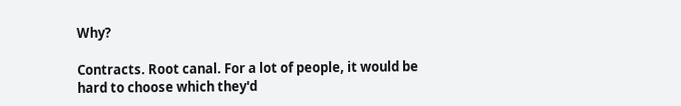Why?

Contracts. Root canal. For a lot of people, it would be hard to choose which they'd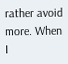rather avoid more. When I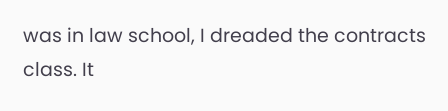was in law school, I dreaded the contracts class. It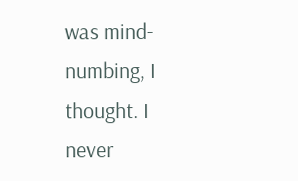was mind-numbing, I thought. I never